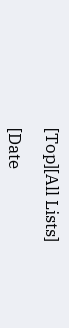[Top][All Lists]

[Date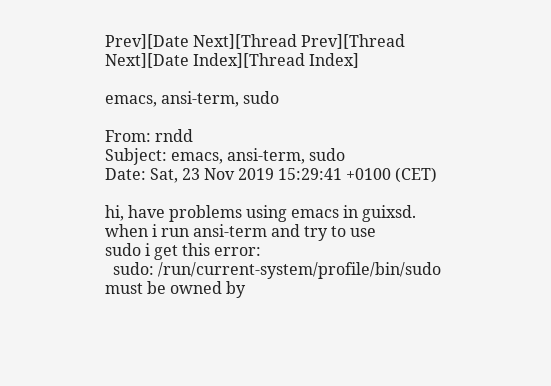Prev][Date Next][Thread Prev][Thread Next][Date Index][Thread Index]

emacs, ansi-term, sudo

From: rndd
Subject: emacs, ansi-term, sudo
Date: Sat, 23 Nov 2019 15:29:41 +0100 (CET)

hi, have problems using emacs in guixsd. when i run ansi-term and try to use
sudo i get this error:
  sudo: /run/current-system/profile/bin/sudo must be owned by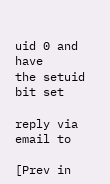uid 0 and have
the setuid bit set

reply via email to

[Prev in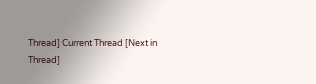Thread] Current Thread [Next in Thread]